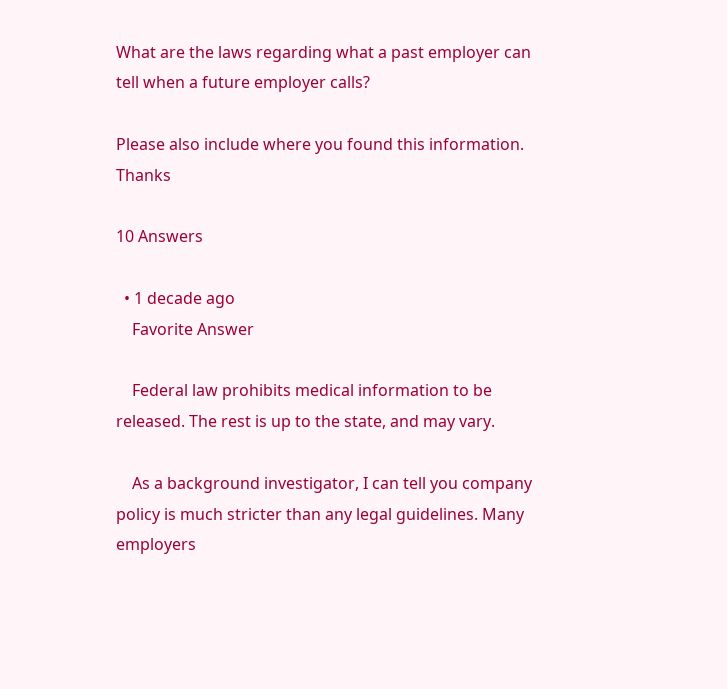What are the laws regarding what a past employer can tell when a future employer calls?

Please also include where you found this information. Thanks

10 Answers

  • 1 decade ago
    Favorite Answer

    Federal law prohibits medical information to be released. The rest is up to the state, and may vary.

    As a background investigator, I can tell you company policy is much stricter than any legal guidelines. Many employers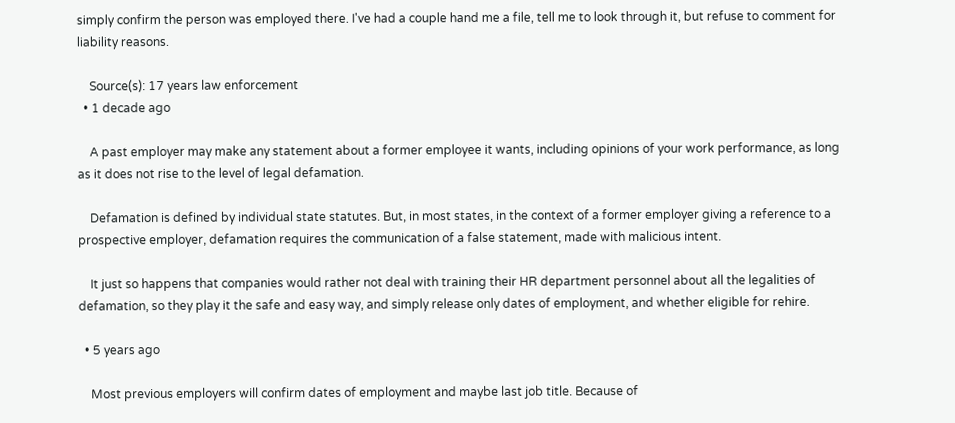simply confirm the person was employed there. I've had a couple hand me a file, tell me to look through it, but refuse to comment for liability reasons.

    Source(s): 17 years law enforcement
  • 1 decade ago

    A past employer may make any statement about a former employee it wants, including opinions of your work performance, as long as it does not rise to the level of legal defamation.

    Defamation is defined by individual state statutes. But, in most states, in the context of a former employer giving a reference to a prospective employer, defamation requires the communication of a false statement, made with malicious intent.

    It just so happens that companies would rather not deal with training their HR department personnel about all the legalities of defamation, so they play it the safe and easy way, and simply release only dates of employment, and whether eligible for rehire.

  • 5 years ago

    Most previous employers will confirm dates of employment and maybe last job title. Because of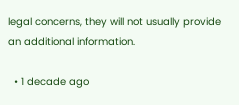legal concerns, they will not usually provide an additional information.

  • 1 decade ago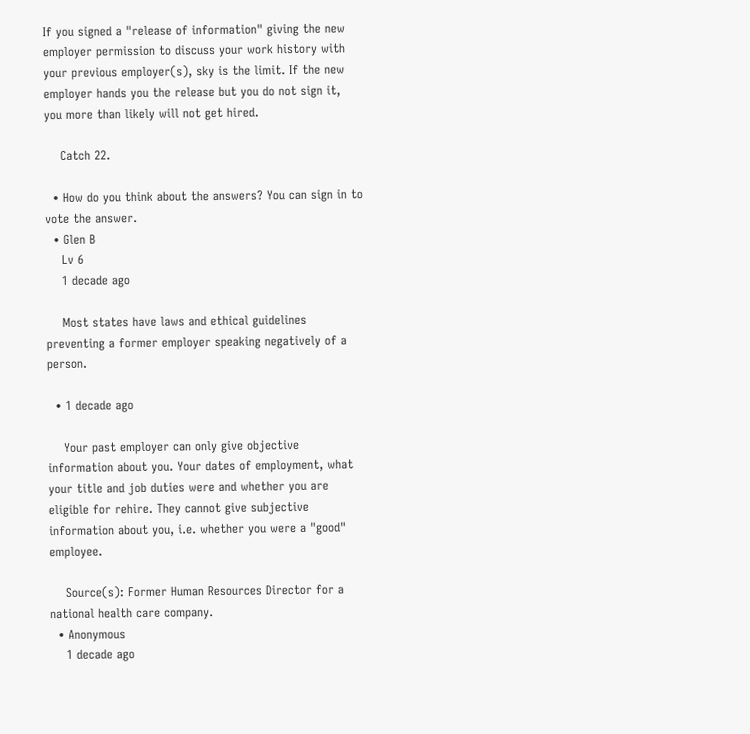If you signed a "release of information" giving the new employer permission to discuss your work history with your previous employer(s), sky is the limit. If the new employer hands you the release but you do not sign it, you more than likely will not get hired.

    Catch 22.

  • How do you think about the answers? You can sign in to vote the answer.
  • Glen B
    Lv 6
    1 decade ago

    Most states have laws and ethical guidelines preventing a former employer speaking negatively of a person.

  • 1 decade ago

    Your past employer can only give objective information about you. Your dates of employment, what your title and job duties were and whether you are eligible for rehire. They cannot give subjective information about you, i.e. whether you were a "good" employee.

    Source(s): Former Human Resources Director for a national health care company.
  • Anonymous
    1 decade ago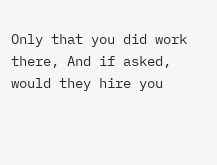Only that you did work there, And if asked, would they hire you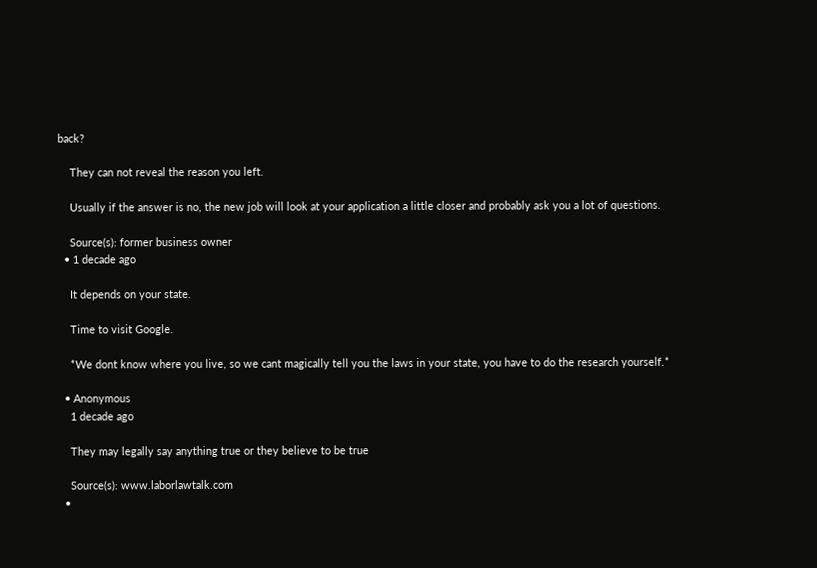back?

    They can not reveal the reason you left.

    Usually if the answer is no, the new job will look at your application a little closer and probably ask you a lot of questions.

    Source(s): former business owner
  • 1 decade ago

    It depends on your state.

    Time to visit Google.

    *We dont know where you live, so we cant magically tell you the laws in your state, you have to do the research yourself.*

  • Anonymous
    1 decade ago

    They may legally say anything true or they believe to be true

    Source(s): www.laborlawtalk.com
  •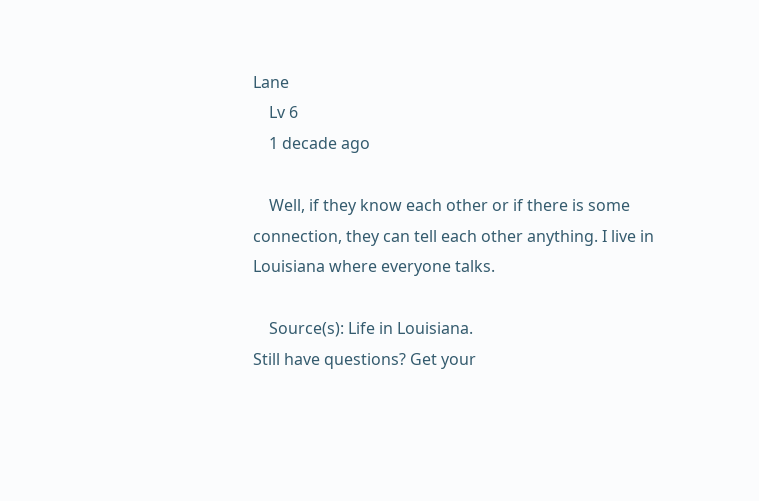Lane
    Lv 6
    1 decade ago

    Well, if they know each other or if there is some connection, they can tell each other anything. I live in Louisiana where everyone talks.

    Source(s): Life in Louisiana.
Still have questions? Get your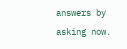answers by asking now.